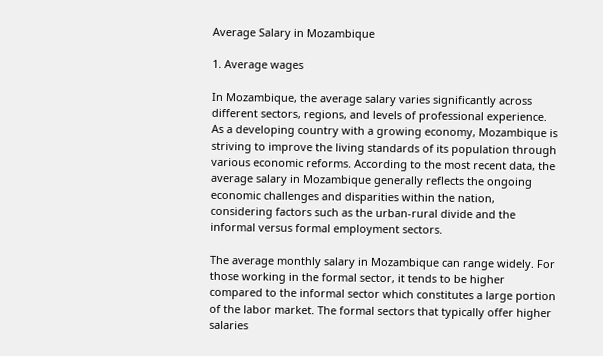Average Salary in Mozambique

1. Average wages

In Mozambique, the average salary varies significantly across different sectors, regions, and levels of professional experience. As a developing country with a growing economy, Mozambique is striving to improve the living standards of its population through various economic reforms. According to the most recent data, the average salary in Mozambique generally reflects the ongoing economic challenges and disparities within the nation, considering factors such as the urban-rural divide and the informal versus formal employment sectors.

The average monthly salary in Mozambique can range widely. For those working in the formal sector, it tends to be higher compared to the informal sector which constitutes a large portion of the labor market. The formal sectors that typically offer higher salaries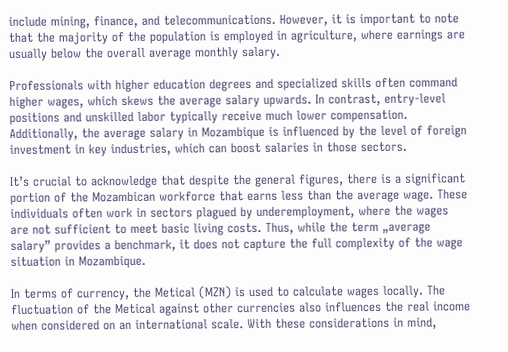include mining, finance, and telecommunications. However, it is important to note that the majority of the population is employed in agriculture, where earnings are usually below the overall average monthly salary.

Professionals with higher education degrees and specialized skills often command higher wages, which skews the average salary upwards. In contrast, entry-level positions and unskilled labor typically receive much lower compensation. Additionally, the average salary in Mozambique is influenced by the level of foreign investment in key industries, which can boost salaries in those sectors.

It’s crucial to acknowledge that despite the general figures, there is a significant portion of the Mozambican workforce that earns less than the average wage. These individuals often work in sectors plagued by underemployment, where the wages are not sufficient to meet basic living costs. Thus, while the term „average salary” provides a benchmark, it does not capture the full complexity of the wage situation in Mozambique.

In terms of currency, the Metical (MZN) is used to calculate wages locally. The fluctuation of the Metical against other currencies also influences the real income when considered on an international scale. With these considerations in mind,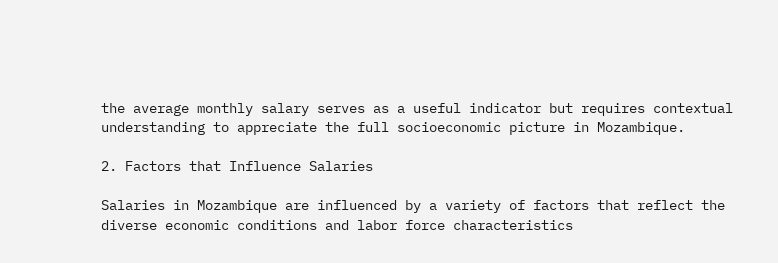the average monthly salary serves as a useful indicator but requires contextual understanding to appreciate the full socioeconomic picture in Mozambique.

2. Factors that Influence Salaries

Salaries in Mozambique are influenced by a variety of factors that reflect the diverse economic conditions and labor force characteristics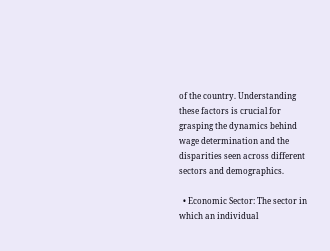of the country. Understanding these factors is crucial for grasping the dynamics behind wage determination and the disparities seen across different sectors and demographics.

  • Economic Sector: The sector in which an individual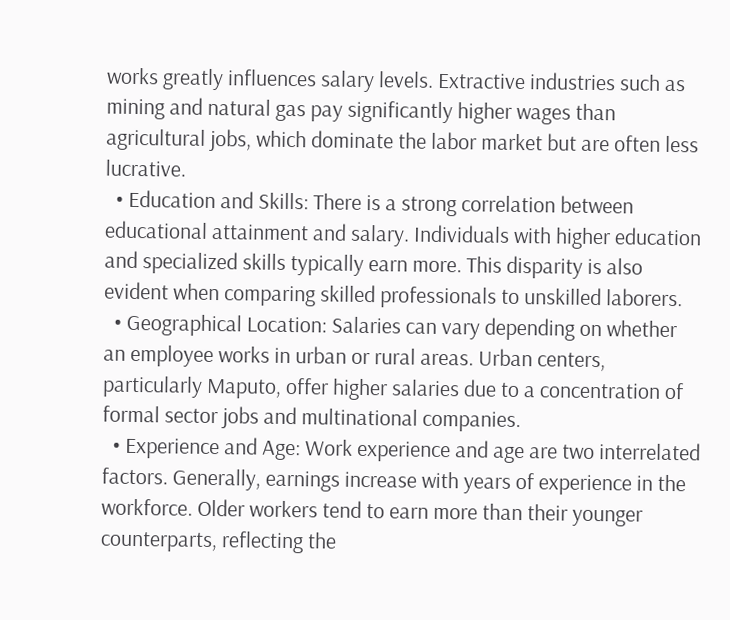works greatly influences salary levels. Extractive industries such as mining and natural gas pay significantly higher wages than agricultural jobs, which dominate the labor market but are often less lucrative.
  • Education and Skills: There is a strong correlation between educational attainment and salary. Individuals with higher education and specialized skills typically earn more. This disparity is also evident when comparing skilled professionals to unskilled laborers.
  • Geographical Location: Salaries can vary depending on whether an employee works in urban or rural areas. Urban centers, particularly Maputo, offer higher salaries due to a concentration of formal sector jobs and multinational companies.
  • Experience and Age: Work experience and age are two interrelated factors. Generally, earnings increase with years of experience in the workforce. Older workers tend to earn more than their younger counterparts, reflecting the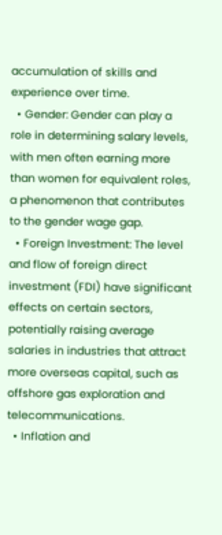accumulation of skills and experience over time.
  • Gender: Gender can play a role in determining salary levels, with men often earning more than women for equivalent roles, a phenomenon that contributes to the gender wage gap.
  • Foreign Investment: The level and flow of foreign direct investment (FDI) have significant effects on certain sectors, potentially raising average salaries in industries that attract more overseas capital, such as offshore gas exploration and telecommunications.
  • Inflation and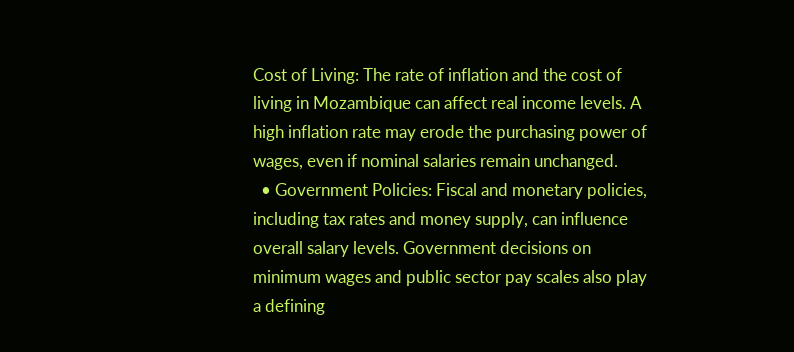Cost of Living: The rate of inflation and the cost of living in Mozambique can affect real income levels. A high inflation rate may erode the purchasing power of wages, even if nominal salaries remain unchanged.
  • Government Policies: Fiscal and monetary policies, including tax rates and money supply, can influence overall salary levels. Government decisions on minimum wages and public sector pay scales also play a defining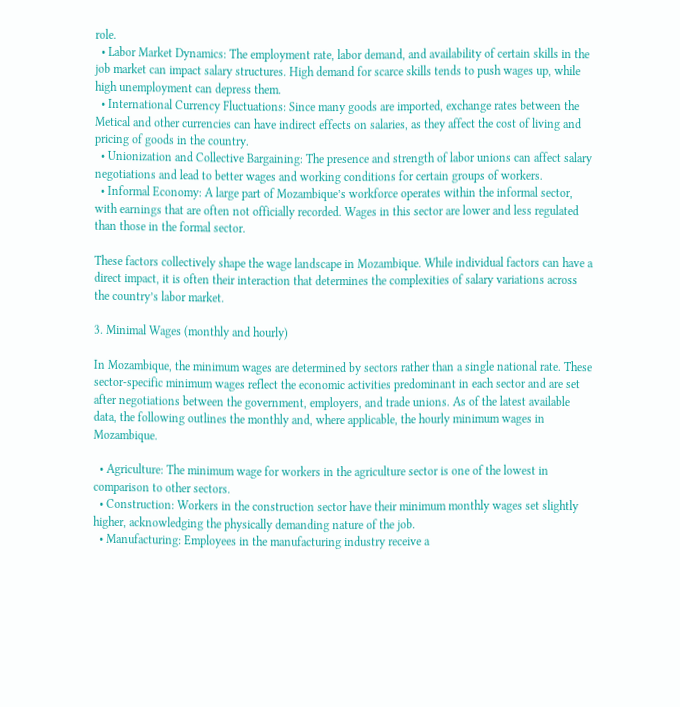role.
  • Labor Market Dynamics: The employment rate, labor demand, and availability of certain skills in the job market can impact salary structures. High demand for scarce skills tends to push wages up, while high unemployment can depress them.
  • International Currency Fluctuations: Since many goods are imported, exchange rates between the Metical and other currencies can have indirect effects on salaries, as they affect the cost of living and pricing of goods in the country.
  • Unionization and Collective Bargaining: The presence and strength of labor unions can affect salary negotiations and lead to better wages and working conditions for certain groups of workers.
  • Informal Economy: A large part of Mozambique’s workforce operates within the informal sector, with earnings that are often not officially recorded. Wages in this sector are lower and less regulated than those in the formal sector.

These factors collectively shape the wage landscape in Mozambique. While individual factors can have a direct impact, it is often their interaction that determines the complexities of salary variations across the country’s labor market.

3. Minimal Wages (monthly and hourly)

In Mozambique, the minimum wages are determined by sectors rather than a single national rate. These sector-specific minimum wages reflect the economic activities predominant in each sector and are set after negotiations between the government, employers, and trade unions. As of the latest available data, the following outlines the monthly and, where applicable, the hourly minimum wages in Mozambique.

  • Agriculture: The minimum wage for workers in the agriculture sector is one of the lowest in comparison to other sectors.
  • Construction: Workers in the construction sector have their minimum monthly wages set slightly higher, acknowledging the physically demanding nature of the job.
  • Manufacturing: Employees in the manufacturing industry receive a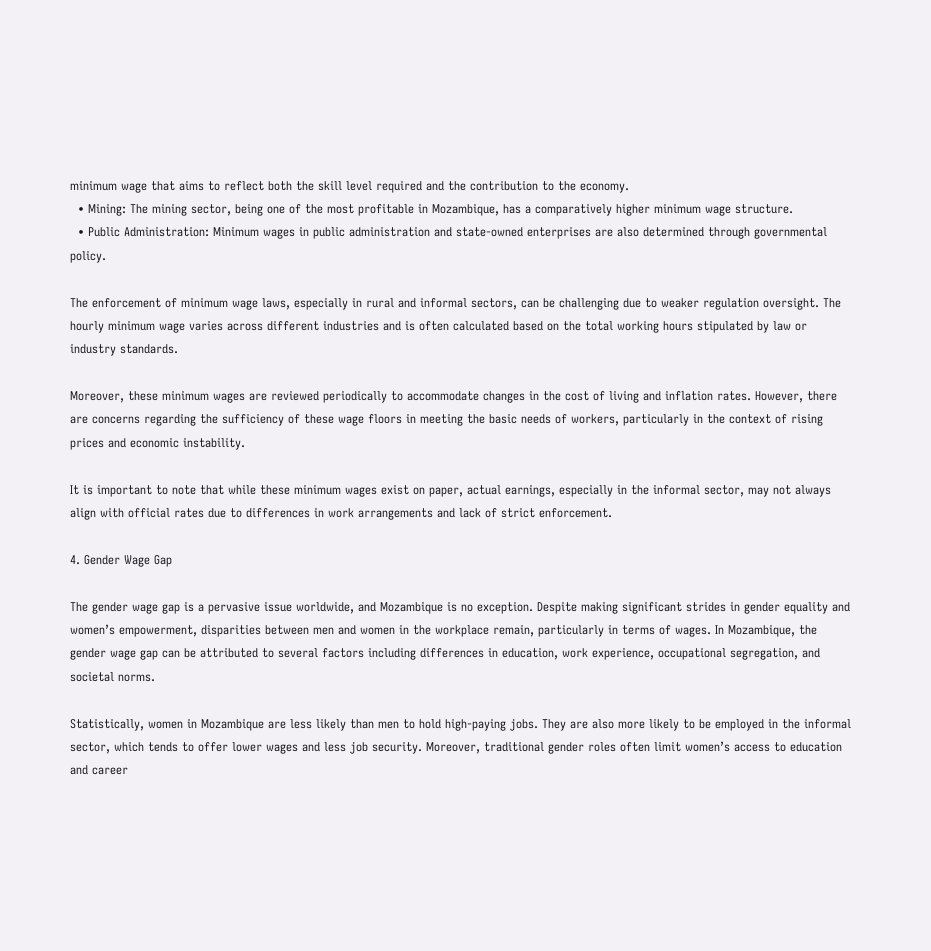minimum wage that aims to reflect both the skill level required and the contribution to the economy.
  • Mining: The mining sector, being one of the most profitable in Mozambique, has a comparatively higher minimum wage structure.
  • Public Administration: Minimum wages in public administration and state-owned enterprises are also determined through governmental policy.

The enforcement of minimum wage laws, especially in rural and informal sectors, can be challenging due to weaker regulation oversight. The hourly minimum wage varies across different industries and is often calculated based on the total working hours stipulated by law or industry standards.

Moreover, these minimum wages are reviewed periodically to accommodate changes in the cost of living and inflation rates. However, there are concerns regarding the sufficiency of these wage floors in meeting the basic needs of workers, particularly in the context of rising prices and economic instability.

It is important to note that while these minimum wages exist on paper, actual earnings, especially in the informal sector, may not always align with official rates due to differences in work arrangements and lack of strict enforcement.

4. Gender Wage Gap

The gender wage gap is a pervasive issue worldwide, and Mozambique is no exception. Despite making significant strides in gender equality and women’s empowerment, disparities between men and women in the workplace remain, particularly in terms of wages. In Mozambique, the gender wage gap can be attributed to several factors including differences in education, work experience, occupational segregation, and societal norms.

Statistically, women in Mozambique are less likely than men to hold high-paying jobs. They are also more likely to be employed in the informal sector, which tends to offer lower wages and less job security. Moreover, traditional gender roles often limit women’s access to education and career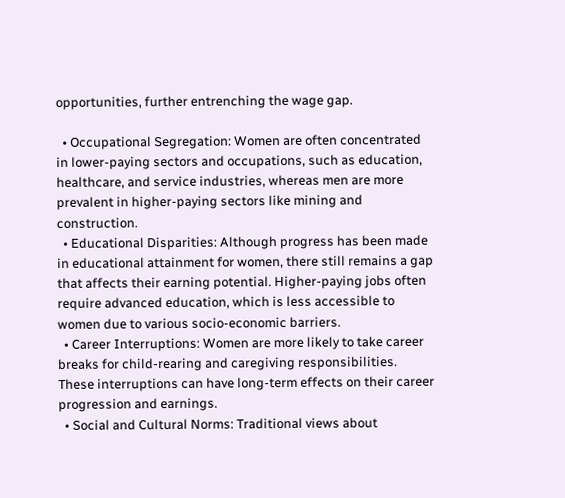opportunities, further entrenching the wage gap.

  • Occupational Segregation: Women are often concentrated in lower-paying sectors and occupations, such as education, healthcare, and service industries, whereas men are more prevalent in higher-paying sectors like mining and construction.
  • Educational Disparities: Although progress has been made in educational attainment for women, there still remains a gap that affects their earning potential. Higher-paying jobs often require advanced education, which is less accessible to women due to various socio-economic barriers.
  • Career Interruptions: Women are more likely to take career breaks for child-rearing and caregiving responsibilities. These interruptions can have long-term effects on their career progression and earnings.
  • Social and Cultural Norms: Traditional views about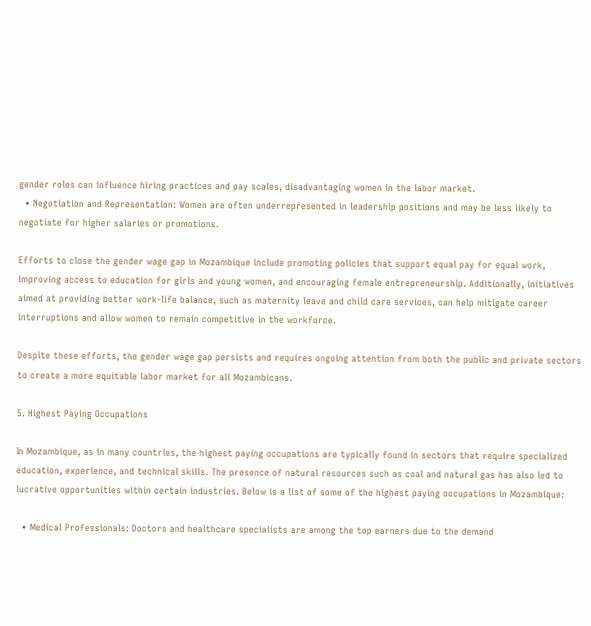gender roles can influence hiring practices and pay scales, disadvantaging women in the labor market.
  • Negotiation and Representation: Women are often underrepresented in leadership positions and may be less likely to negotiate for higher salaries or promotions.

Efforts to close the gender wage gap in Mozambique include promoting policies that support equal pay for equal work, improving access to education for girls and young women, and encouraging female entrepreneurship. Additionally, initiatives aimed at providing better work-life balance, such as maternity leave and child care services, can help mitigate career interruptions and allow women to remain competitive in the workforce.

Despite these efforts, the gender wage gap persists and requires ongoing attention from both the public and private sectors to create a more equitable labor market for all Mozambicans.

5. Highest Paying Occupations

In Mozambique, as in many countries, the highest paying occupations are typically found in sectors that require specialized education, experience, and technical skills. The presence of natural resources such as coal and natural gas has also led to lucrative opportunities within certain industries. Below is a list of some of the highest paying occupations in Mozambique:

  • Medical Professionals: Doctors and healthcare specialists are among the top earners due to the demand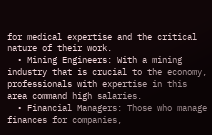for medical expertise and the critical nature of their work.
  • Mining Engineers: With a mining industry that is crucial to the economy, professionals with expertise in this area command high salaries.
  • Financial Managers: Those who manage finances for companies,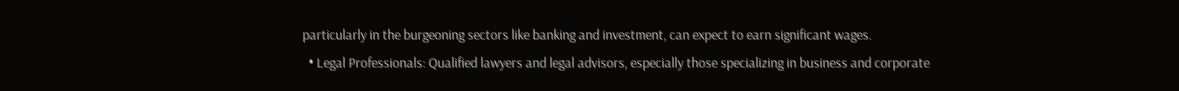particularly in the burgeoning sectors like banking and investment, can expect to earn significant wages.
  • Legal Professionals: Qualified lawyers and legal advisors, especially those specializing in business and corporate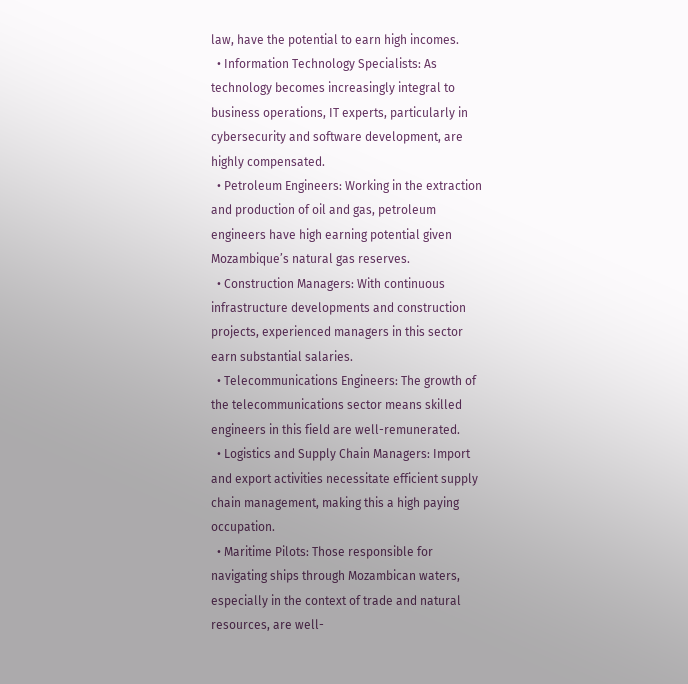law, have the potential to earn high incomes.
  • Information Technology Specialists: As technology becomes increasingly integral to business operations, IT experts, particularly in cybersecurity and software development, are highly compensated.
  • Petroleum Engineers: Working in the extraction and production of oil and gas, petroleum engineers have high earning potential given Mozambique’s natural gas reserves.
  • Construction Managers: With continuous infrastructure developments and construction projects, experienced managers in this sector earn substantial salaries.
  • Telecommunications Engineers: The growth of the telecommunications sector means skilled engineers in this field are well-remunerated.
  • Logistics and Supply Chain Managers: Import and export activities necessitate efficient supply chain management, making this a high paying occupation.
  • Maritime Pilots: Those responsible for navigating ships through Mozambican waters, especially in the context of trade and natural resources, are well-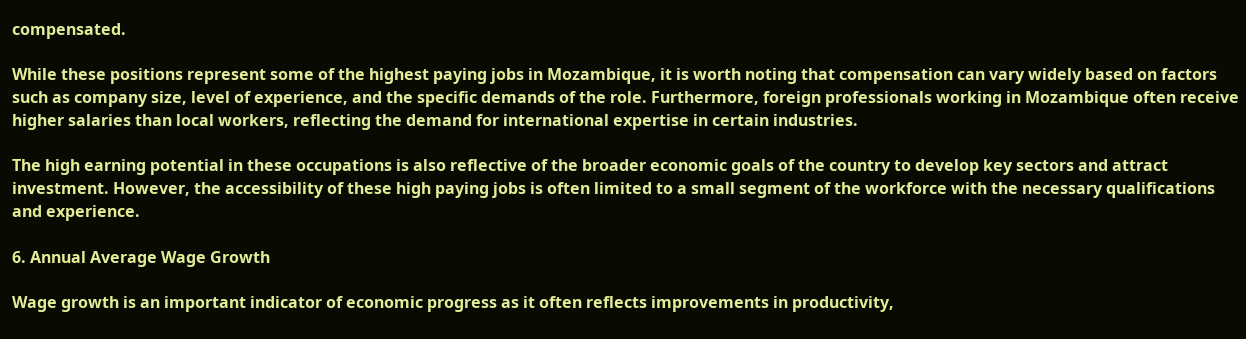compensated.

While these positions represent some of the highest paying jobs in Mozambique, it is worth noting that compensation can vary widely based on factors such as company size, level of experience, and the specific demands of the role. Furthermore, foreign professionals working in Mozambique often receive higher salaries than local workers, reflecting the demand for international expertise in certain industries.

The high earning potential in these occupations is also reflective of the broader economic goals of the country to develop key sectors and attract investment. However, the accessibility of these high paying jobs is often limited to a small segment of the workforce with the necessary qualifications and experience.

6. Annual Average Wage Growth

Wage growth is an important indicator of economic progress as it often reflects improvements in productivity,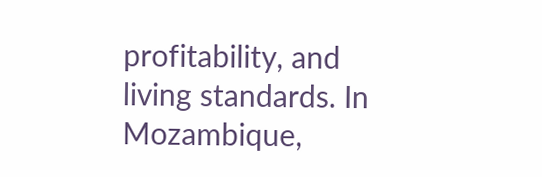profitability, and living standards. In Mozambique,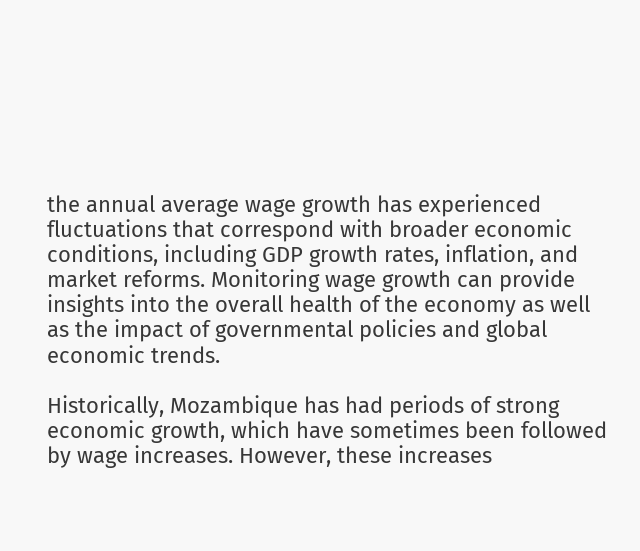the annual average wage growth has experienced fluctuations that correspond with broader economic conditions, including GDP growth rates, inflation, and market reforms. Monitoring wage growth can provide insights into the overall health of the economy as well as the impact of governmental policies and global economic trends.

Historically, Mozambique has had periods of strong economic growth, which have sometimes been followed by wage increases. However, these increases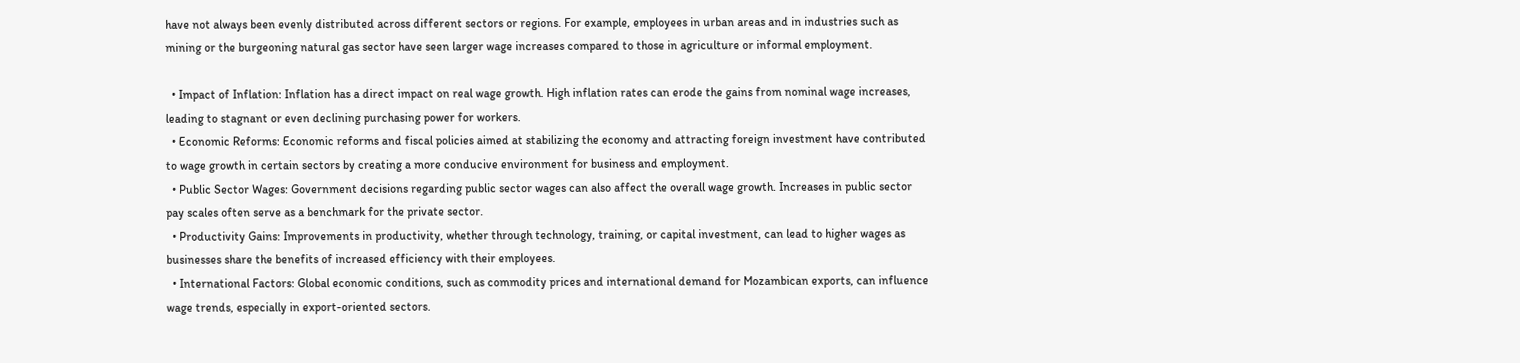have not always been evenly distributed across different sectors or regions. For example, employees in urban areas and in industries such as mining or the burgeoning natural gas sector have seen larger wage increases compared to those in agriculture or informal employment.

  • Impact of Inflation: Inflation has a direct impact on real wage growth. High inflation rates can erode the gains from nominal wage increases, leading to stagnant or even declining purchasing power for workers.
  • Economic Reforms: Economic reforms and fiscal policies aimed at stabilizing the economy and attracting foreign investment have contributed to wage growth in certain sectors by creating a more conducive environment for business and employment.
  • Public Sector Wages: Government decisions regarding public sector wages can also affect the overall wage growth. Increases in public sector pay scales often serve as a benchmark for the private sector.
  • Productivity Gains: Improvements in productivity, whether through technology, training, or capital investment, can lead to higher wages as businesses share the benefits of increased efficiency with their employees.
  • International Factors: Global economic conditions, such as commodity prices and international demand for Mozambican exports, can influence wage trends, especially in export-oriented sectors.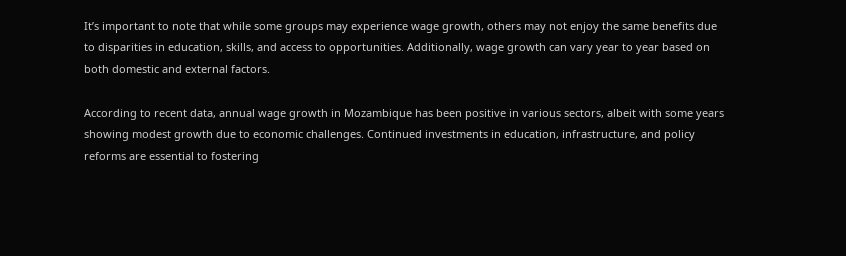It’s important to note that while some groups may experience wage growth, others may not enjoy the same benefits due to disparities in education, skills, and access to opportunities. Additionally, wage growth can vary year to year based on both domestic and external factors.

According to recent data, annual wage growth in Mozambique has been positive in various sectors, albeit with some years showing modest growth due to economic challenges. Continued investments in education, infrastructure, and policy reforms are essential to fostering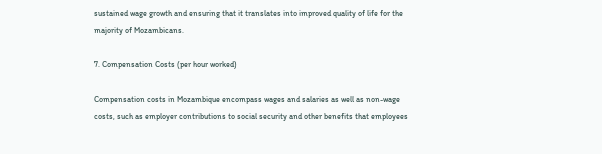sustained wage growth and ensuring that it translates into improved quality of life for the majority of Mozambicans.

7. Compensation Costs (per hour worked)

Compensation costs in Mozambique encompass wages and salaries as well as non-wage costs, such as employer contributions to social security and other benefits that employees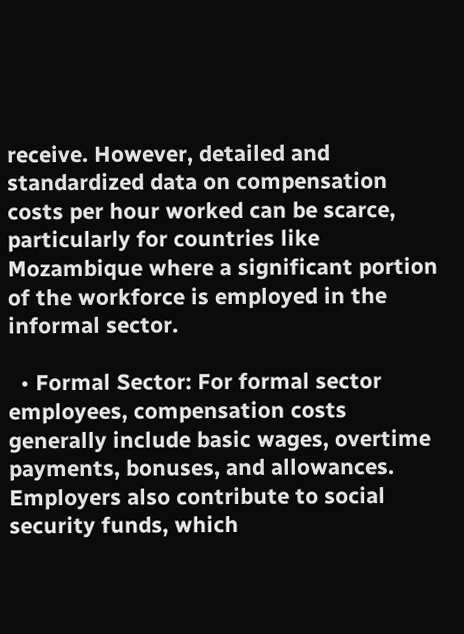receive. However, detailed and standardized data on compensation costs per hour worked can be scarce, particularly for countries like Mozambique where a significant portion of the workforce is employed in the informal sector.

  • Formal Sector: For formal sector employees, compensation costs generally include basic wages, overtime payments, bonuses, and allowances. Employers also contribute to social security funds, which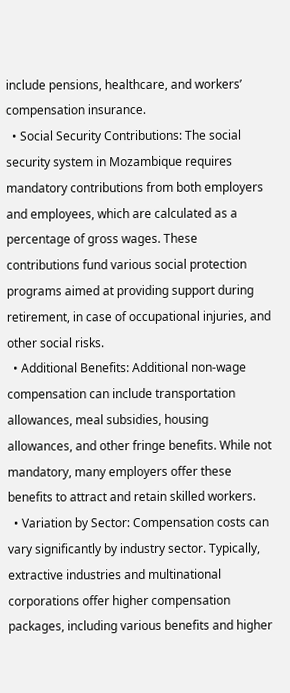include pensions, healthcare, and workers’ compensation insurance.
  • Social Security Contributions: The social security system in Mozambique requires mandatory contributions from both employers and employees, which are calculated as a percentage of gross wages. These contributions fund various social protection programs aimed at providing support during retirement, in case of occupational injuries, and other social risks.
  • Additional Benefits: Additional non-wage compensation can include transportation allowances, meal subsidies, housing allowances, and other fringe benefits. While not mandatory, many employers offer these benefits to attract and retain skilled workers.
  • Variation by Sector: Compensation costs can vary significantly by industry sector. Typically, extractive industries and multinational corporations offer higher compensation packages, including various benefits and higher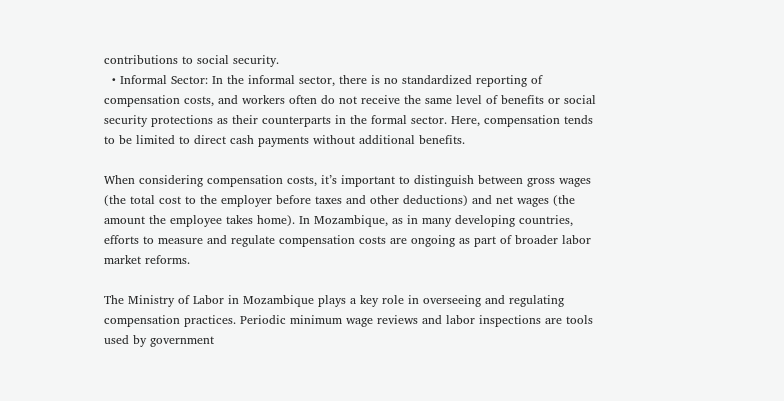contributions to social security.
  • Informal Sector: In the informal sector, there is no standardized reporting of compensation costs, and workers often do not receive the same level of benefits or social security protections as their counterparts in the formal sector. Here, compensation tends to be limited to direct cash payments without additional benefits.

When considering compensation costs, it’s important to distinguish between gross wages (the total cost to the employer before taxes and other deductions) and net wages (the amount the employee takes home). In Mozambique, as in many developing countries, efforts to measure and regulate compensation costs are ongoing as part of broader labor market reforms.

The Ministry of Labor in Mozambique plays a key role in overseeing and regulating compensation practices. Periodic minimum wage reviews and labor inspections are tools used by government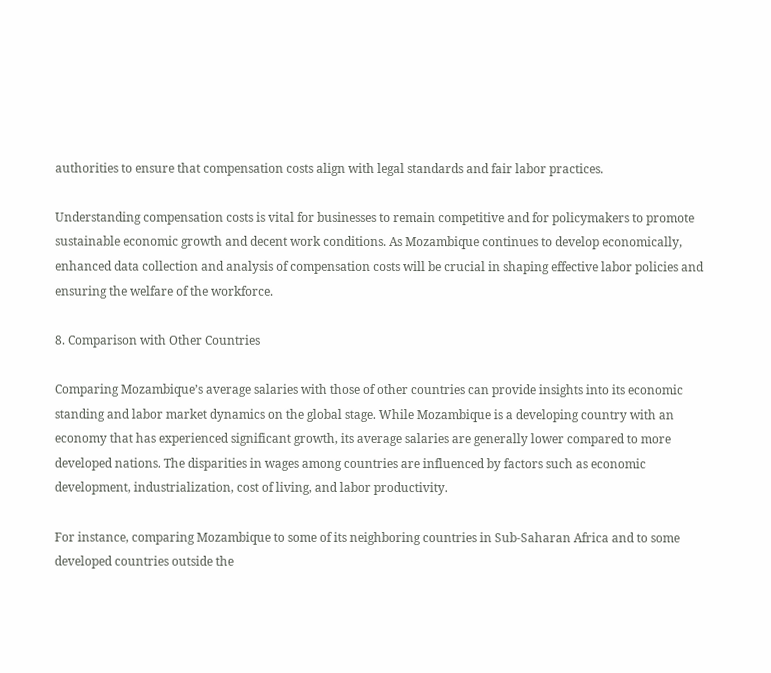authorities to ensure that compensation costs align with legal standards and fair labor practices.

Understanding compensation costs is vital for businesses to remain competitive and for policymakers to promote sustainable economic growth and decent work conditions. As Mozambique continues to develop economically, enhanced data collection and analysis of compensation costs will be crucial in shaping effective labor policies and ensuring the welfare of the workforce.

8. Comparison with Other Countries

Comparing Mozambique’s average salaries with those of other countries can provide insights into its economic standing and labor market dynamics on the global stage. While Mozambique is a developing country with an economy that has experienced significant growth, its average salaries are generally lower compared to more developed nations. The disparities in wages among countries are influenced by factors such as economic development, industrialization, cost of living, and labor productivity.

For instance, comparing Mozambique to some of its neighboring countries in Sub-Saharan Africa and to some developed countries outside the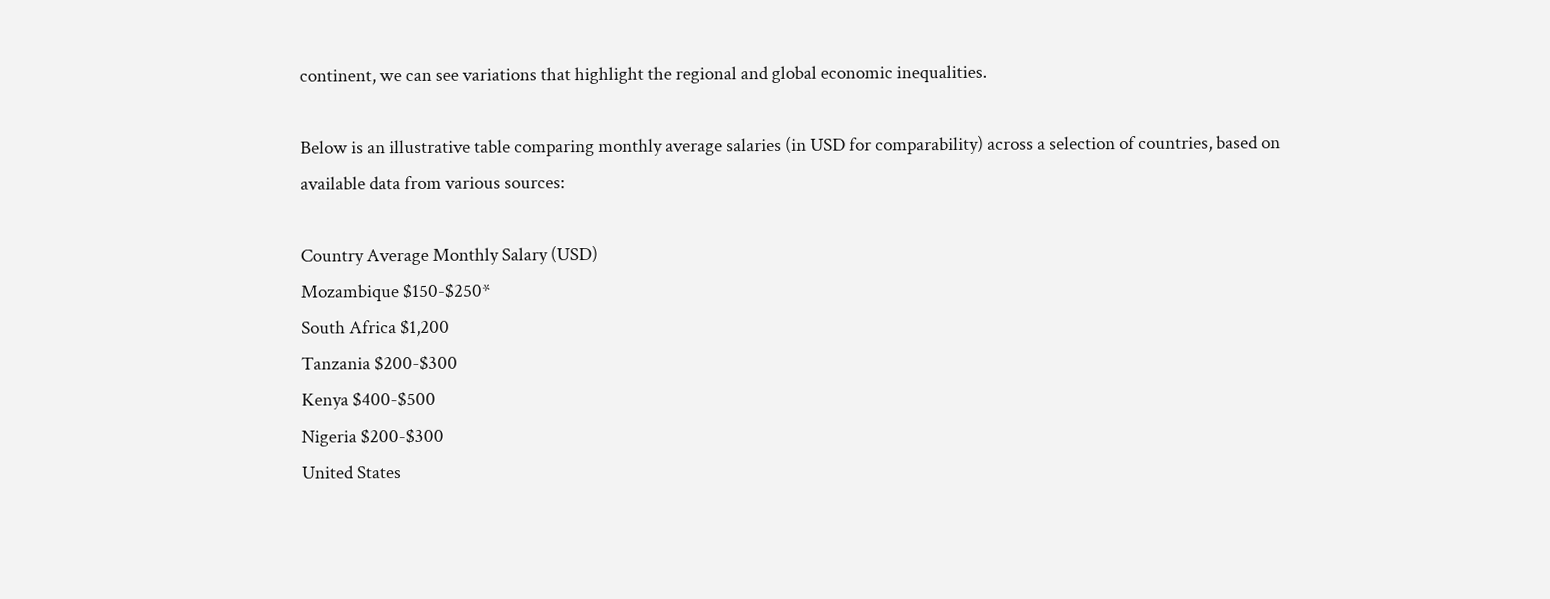continent, we can see variations that highlight the regional and global economic inequalities.

Below is an illustrative table comparing monthly average salaries (in USD for comparability) across a selection of countries, based on available data from various sources:

Country Average Monthly Salary (USD)
Mozambique $150-$250*
South Africa $1,200
Tanzania $200-$300
Kenya $400-$500
Nigeria $200-$300
United States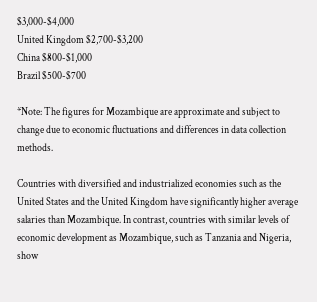$3,000-$4,000
United Kingdom $2,700-$3,200
China $800-$1,000
Brazil $500-$700

*Note: The figures for Mozambique are approximate and subject to change due to economic fluctuations and differences in data collection methods.

Countries with diversified and industrialized economies such as the United States and the United Kingdom have significantly higher average salaries than Mozambique. In contrast, countries with similar levels of economic development as Mozambique, such as Tanzania and Nigeria, show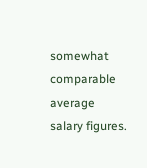somewhat comparable average salary figures.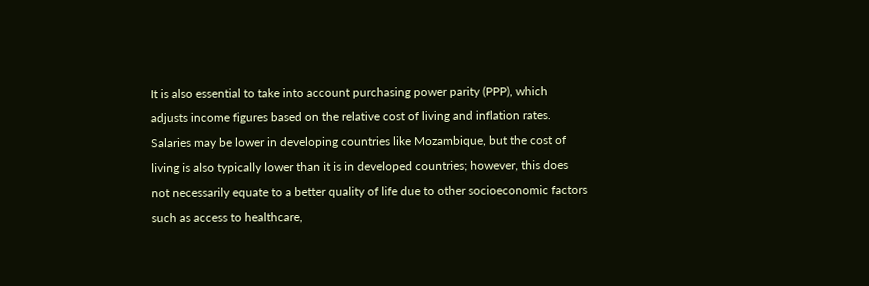It is also essential to take into account purchasing power parity (PPP), which adjusts income figures based on the relative cost of living and inflation rates. Salaries may be lower in developing countries like Mozambique, but the cost of living is also typically lower than it is in developed countries; however, this does not necessarily equate to a better quality of life due to other socioeconomic factors such as access to healthcare,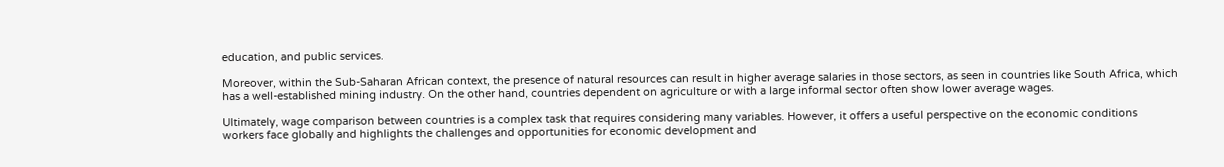education, and public services.

Moreover, within the Sub-Saharan African context, the presence of natural resources can result in higher average salaries in those sectors, as seen in countries like South Africa, which has a well-established mining industry. On the other hand, countries dependent on agriculture or with a large informal sector often show lower average wages.

Ultimately, wage comparison between countries is a complex task that requires considering many variables. However, it offers a useful perspective on the economic conditions workers face globally and highlights the challenges and opportunities for economic development and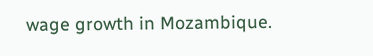wage growth in Mozambique.